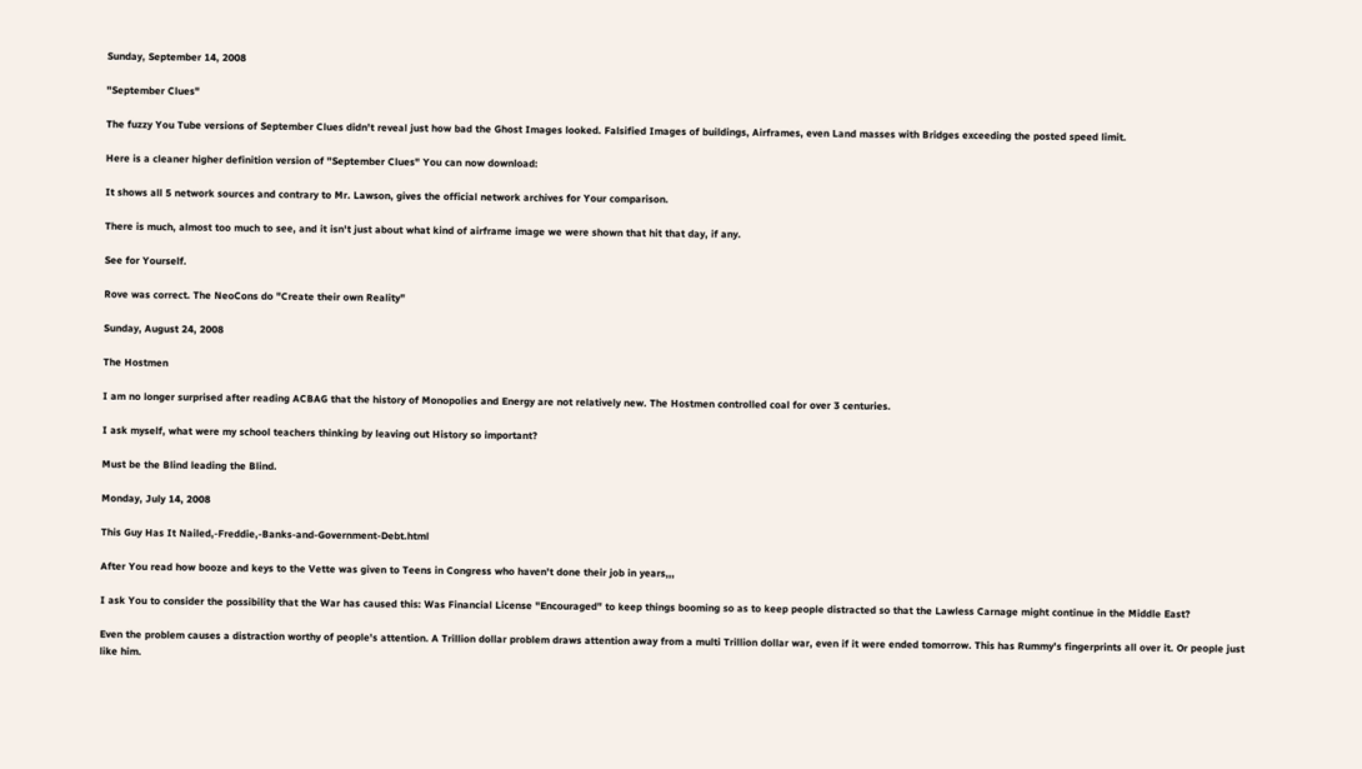Sunday, September 14, 2008

"September Clues"

The fuzzy You Tube versions of September Clues didn't reveal just how bad the Ghost Images looked. Falsified Images of buildings, Airframes, even Land masses with Bridges exceeding the posted speed limit.

Here is a cleaner higher definition version of "September Clues" You can now download:

It shows all 5 network sources and contrary to Mr. Lawson, gives the official network archives for Your comparison.

There is much, almost too much to see, and it isn't just about what kind of airframe image we were shown that hit that day, if any.

See for Yourself.

Rove was correct. The NeoCons do "Create their own Reality"

Sunday, August 24, 2008

The Hostmen

I am no longer surprised after reading ACBAG that the history of Monopolies and Energy are not relatively new. The Hostmen controlled coal for over 3 centuries.

I ask myself, what were my school teachers thinking by leaving out History so important?

Must be the Blind leading the Blind.

Monday, July 14, 2008

This Guy Has It Nailed,-Freddie,-Banks-and-Government-Debt.html

After You read how booze and keys to the Vette was given to Teens in Congress who haven't done their job in years,,,

I ask You to consider the possibility that the War has caused this: Was Financial License "Encouraged" to keep things booming so as to keep people distracted so that the Lawless Carnage might continue in the Middle East?

Even the problem causes a distraction worthy of people's attention. A Trillion dollar problem draws attention away from a multi Trillion dollar war, even if it were ended tomorrow. This has Rummy's fingerprints all over it. Or people just like him.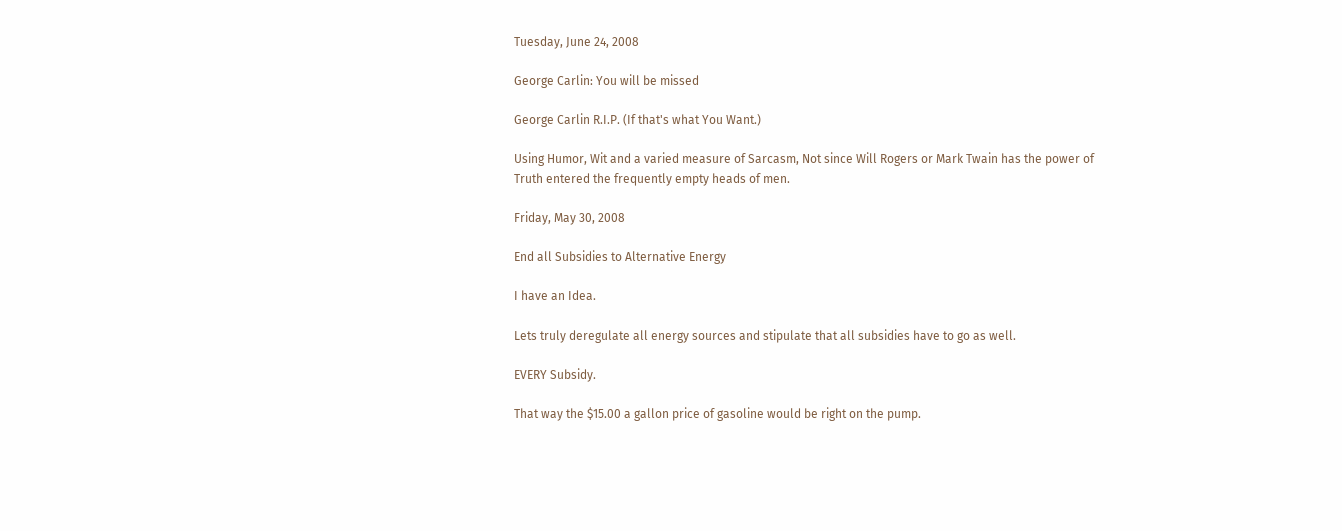Tuesday, June 24, 2008

George Carlin: You will be missed

George Carlin R.I.P. (If that's what You Want.)

Using Humor, Wit and a varied measure of Sarcasm, Not since Will Rogers or Mark Twain has the power of Truth entered the frequently empty heads of men.

Friday, May 30, 2008

End all Subsidies to Alternative Energy

I have an Idea.

Lets truly deregulate all energy sources and stipulate that all subsidies have to go as well.

EVERY Subsidy.

That way the $15.00 a gallon price of gasoline would be right on the pump.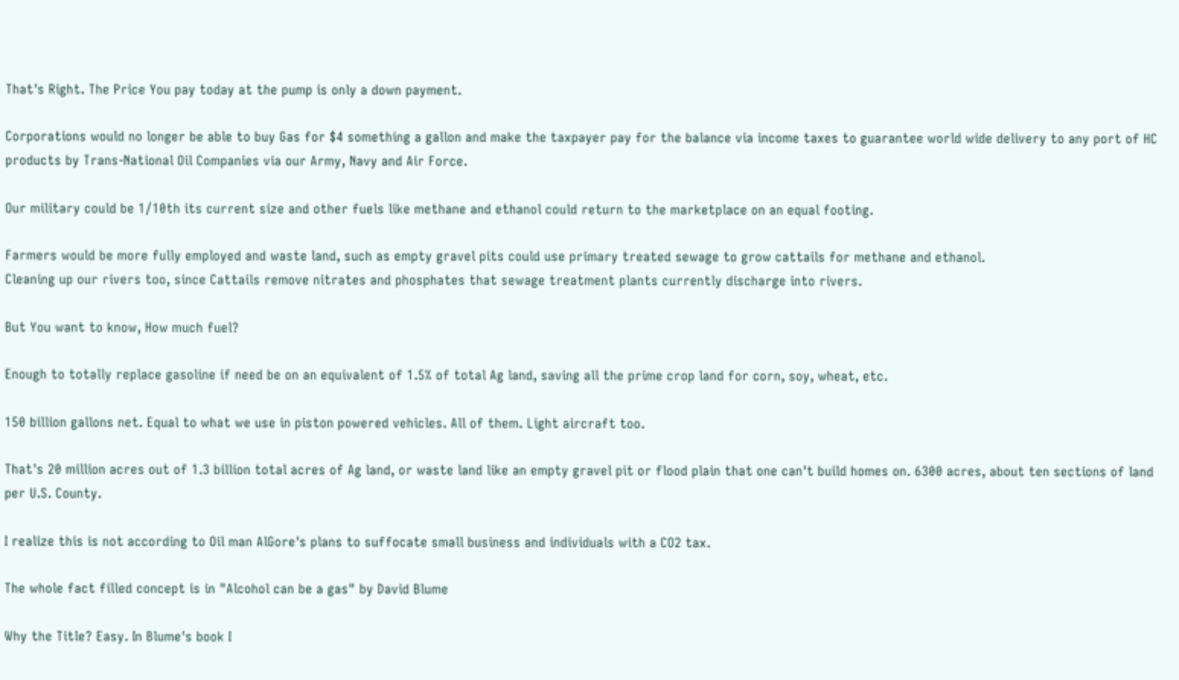That's Right. The Price You pay today at the pump is only a down payment.

Corporations would no longer be able to buy Gas for $4 something a gallon and make the taxpayer pay for the balance via income taxes to guarantee world wide delivery to any port of HC products by Trans-National Oil Companies via our Army, Navy and Air Force.

Our military could be 1/10th its current size and other fuels like methane and ethanol could return to the marketplace on an equal footing.

Farmers would be more fully employed and waste land, such as empty gravel pits could use primary treated sewage to grow cattails for methane and ethanol.
Cleaning up our rivers too, since Cattails remove nitrates and phosphates that sewage treatment plants currently discharge into rivers.

But You want to know, How much fuel?

Enough to totally replace gasoline if need be on an equivalent of 1.5% of total Ag land, saving all the prime crop land for corn, soy, wheat, etc.

150 billion gallons net. Equal to what we use in piston powered vehicles. All of them. Light aircraft too.

That's 20 million acres out of 1.3 billion total acres of Ag land, or waste land like an empty gravel pit or flood plain that one can't build homes on. 6300 acres, about ten sections of land per U.S. County.

I realize this is not according to Oil man AlGore's plans to suffocate small business and individuals with a CO2 tax.

The whole fact filled concept is in "Alcohol can be a gas" by David Blume

Why the Title? Easy. In Blume's book I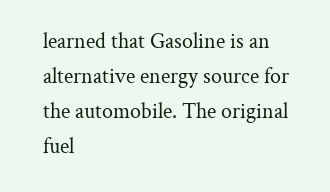learned that Gasoline is an alternative energy source for the automobile. The original fuel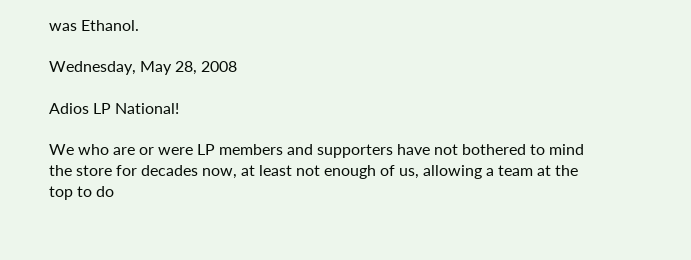was Ethanol.

Wednesday, May 28, 2008

Adios LP National!

We who are or were LP members and supporters have not bothered to mind the store for decades now, at least not enough of us, allowing a team at the top to do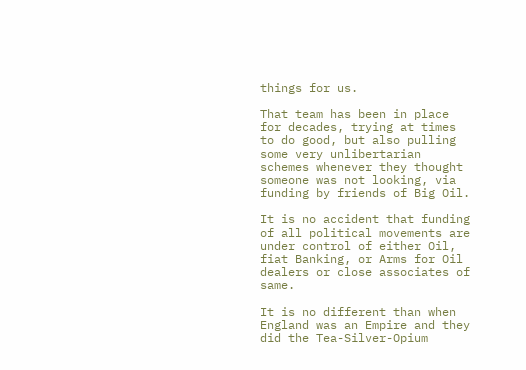things for us.

That team has been in place for decades, trying at times to do good, but also pulling some very unlibertarian schemes whenever they thought someone was not looking, via funding by friends of Big Oil.

It is no accident that funding of all political movements are under control of either Oil, fiat Banking, or Arms for Oil dealers or close associates of same.

It is no different than when England was an Empire and they did the Tea-Silver-Opium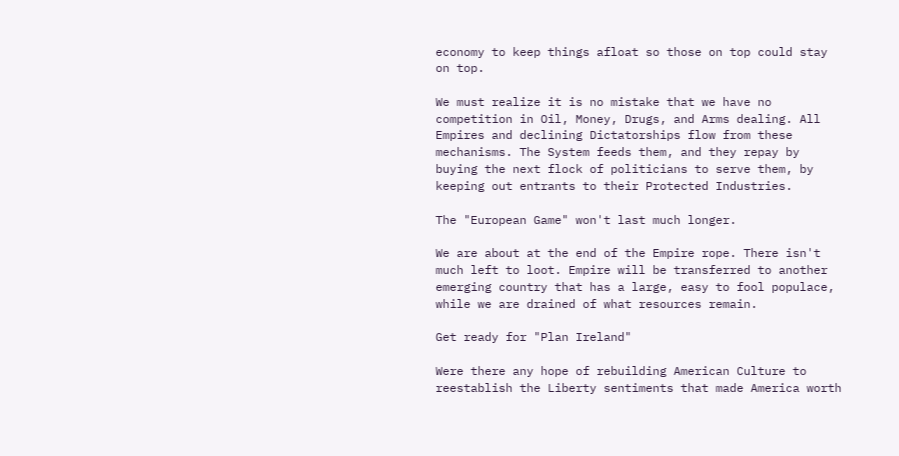economy to keep things afloat so those on top could stay on top.

We must realize it is no mistake that we have no competition in Oil, Money, Drugs, and Arms dealing. All Empires and declining Dictatorships flow from these mechanisms. The System feeds them, and they repay by buying the next flock of politicians to serve them, by keeping out entrants to their Protected Industries.

The "European Game" won't last much longer.

We are about at the end of the Empire rope. There isn't much left to loot. Empire will be transferred to another emerging country that has a large, easy to fool populace, while we are drained of what resources remain.

Get ready for "Plan Ireland"

Were there any hope of rebuilding American Culture to reestablish the Liberty sentiments that made America worth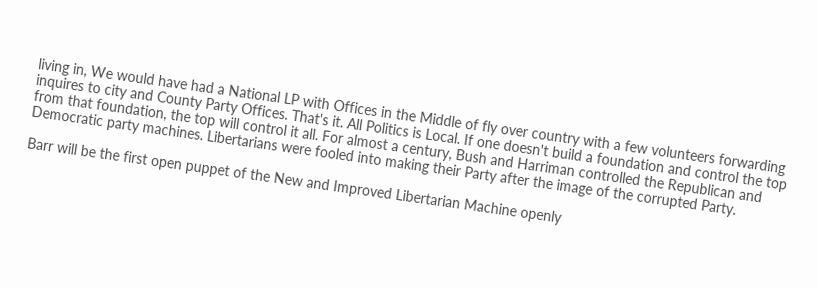living in, We would have had a National LP with Offices in the Middle of fly over country with a few volunteers forwarding inquires to city and County Party Offices. That's it. All Politics is Local. If one doesn't build a foundation and control the top from that foundation, the top will control it all. For almost a century, Bush and Harriman controlled the Republican and Democratic party machines. Libertarians were fooled into making their Party after the image of the corrupted Party.

Barr will be the first open puppet of the New and Improved Libertarian Machine openly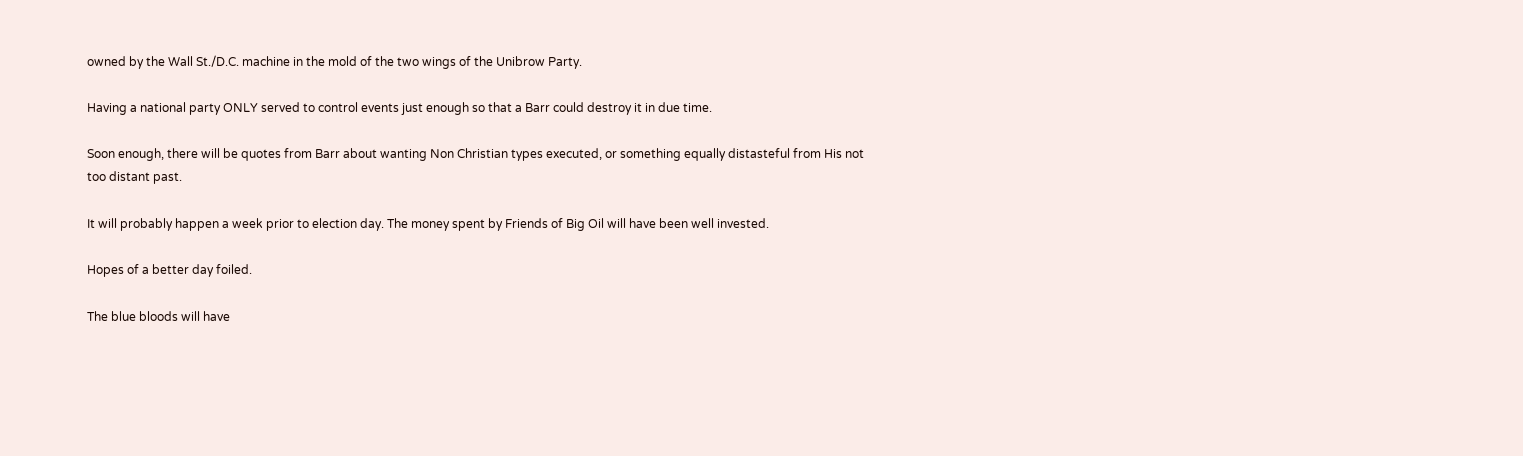owned by the Wall St./D.C. machine in the mold of the two wings of the Unibrow Party.

Having a national party ONLY served to control events just enough so that a Barr could destroy it in due time.

Soon enough, there will be quotes from Barr about wanting Non Christian types executed, or something equally distasteful from His not too distant past.

It will probably happen a week prior to election day. The money spent by Friends of Big Oil will have been well invested.

Hopes of a better day foiled.

The blue bloods will have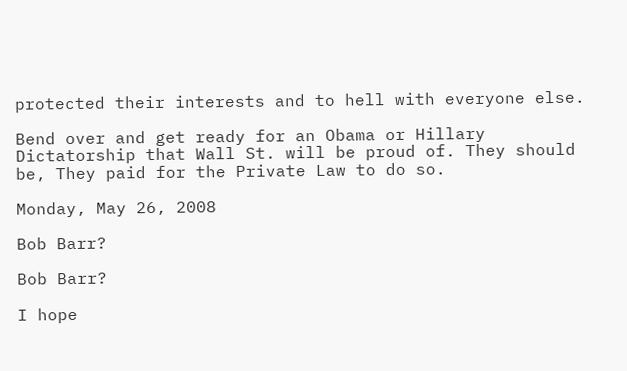protected their interests and to hell with everyone else.

Bend over and get ready for an Obama or Hillary Dictatorship that Wall St. will be proud of. They should be, They paid for the Private Law to do so.

Monday, May 26, 2008

Bob Barr?

Bob Barr?

I hope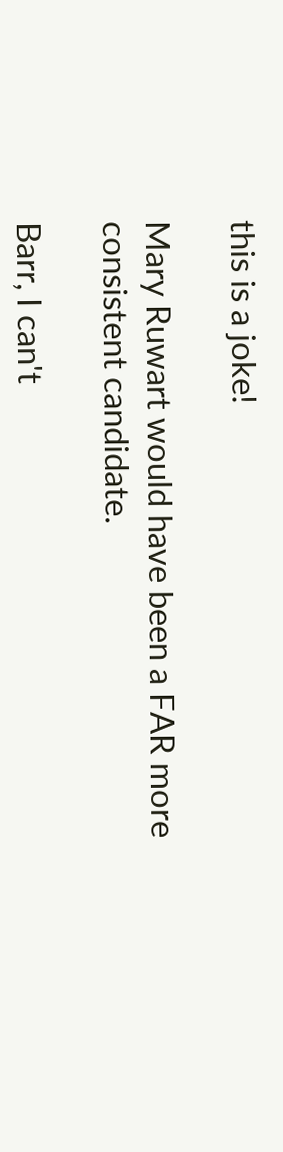this is a joke!

Mary Ruwart would have been a FAR more consistent candidate.

Barr, I can't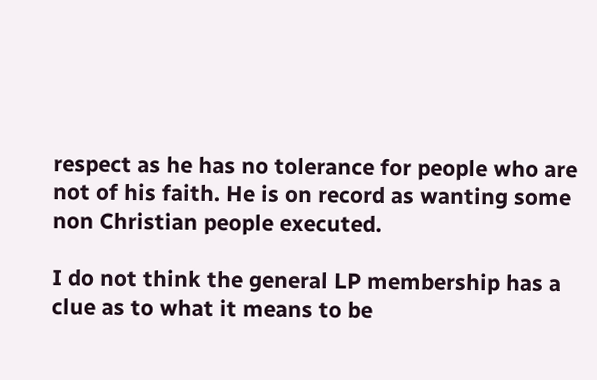respect as he has no tolerance for people who are not of his faith. He is on record as wanting some non Christian people executed.

I do not think the general LP membership has a clue as to what it means to be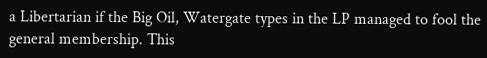a Libertarian if the Big Oil, Watergate types in the LP managed to fool the general membership. This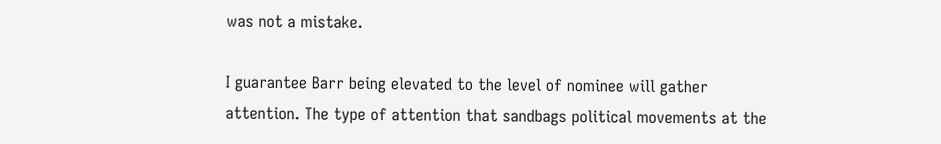was not a mistake.

I guarantee Barr being elevated to the level of nominee will gather attention. The type of attention that sandbags political movements at the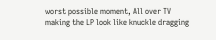worst possible moment, All over TV making the LP look like knuckle dragging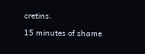cretins.

15 minutes of shame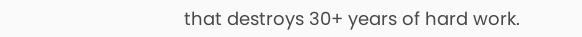that destroys 30+ years of hard work.